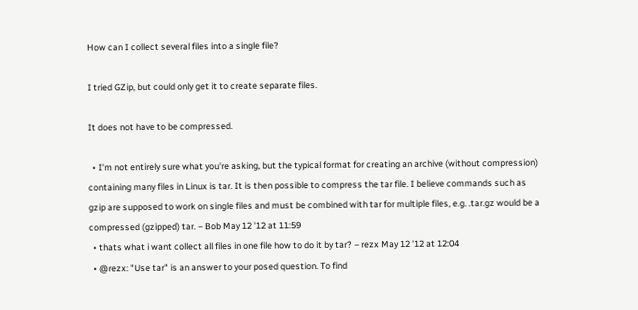How can I collect several files into a single file?

I tried GZip, but could only get it to create separate files.

It does not have to be compressed.

  • I'm not entirely sure what you're asking, but the typical format for creating an archive (without compression) containing many files in Linux is tar. It is then possible to compress the tar file. I believe commands such as gzip are supposed to work on single files and must be combined with tar for multiple files, e.g. .tar.gz would be a compressed (gzipped) tar. – Bob May 12 '12 at 11:59
  • thats what i want collect all files in one file how to do it by tar? – rezx May 12 '12 at 12:04
  • @rezx: "Use tar" is an answer to your posed question. To find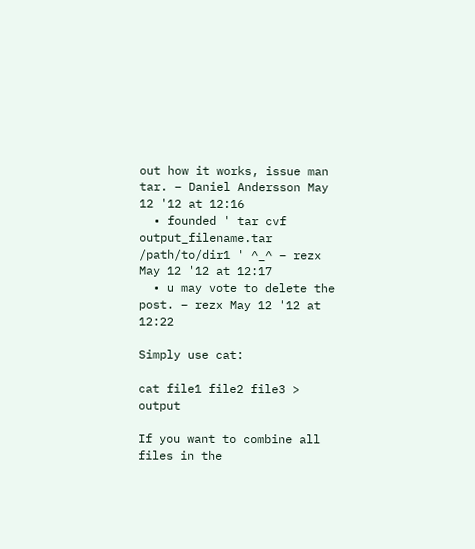out how it works, issue man tar. – Daniel Andersson May 12 '12 at 12:16
  • founded ' tar cvf output_filename.tar /path/to/dir1 ' ^_^ – rezx May 12 '12 at 12:17
  • u may vote to delete the post. – rezx May 12 '12 at 12:22

Simply use cat:

cat file1 file2 file3 > output

If you want to combine all files in the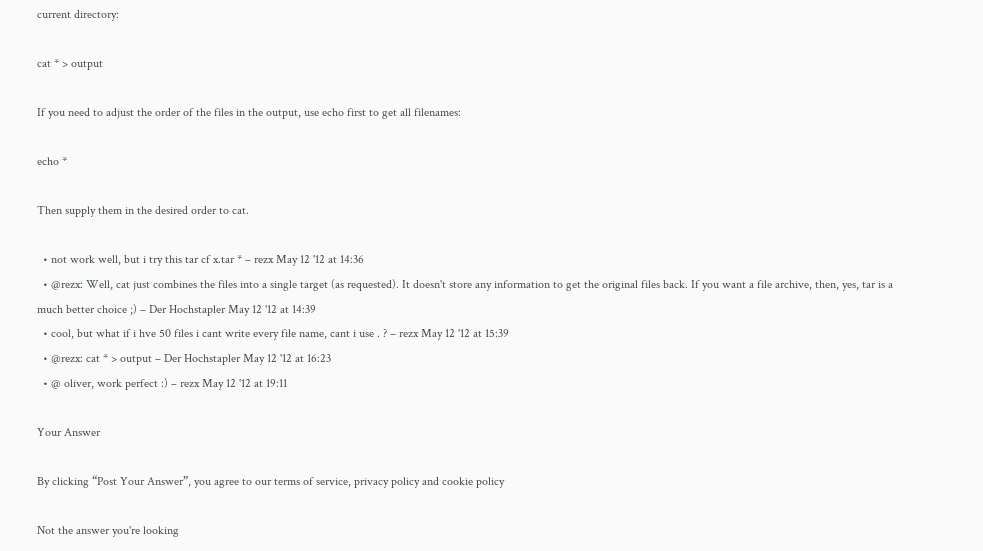current directory:

cat * > output

If you need to adjust the order of the files in the output, use echo first to get all filenames:

echo *

Then supply them in the desired order to cat.

  • not work well, but i try this tar cf x.tar * – rezx May 12 '12 at 14:36
  • @rezx: Well, cat just combines the files into a single target (as requested). It doesn't store any information to get the original files back. If you want a file archive, then, yes, tar is a much better choice ;) – Der Hochstapler May 12 '12 at 14:39
  • cool, but what if i hve 50 files i cant write every file name, cant i use . ? – rezx May 12 '12 at 15:39
  • @rezx: cat * > output – Der Hochstapler May 12 '12 at 16:23
  • @ oliver, work perfect :) – rezx May 12 '12 at 19:11

Your Answer

By clicking “Post Your Answer”, you agree to our terms of service, privacy policy and cookie policy

Not the answer you're looking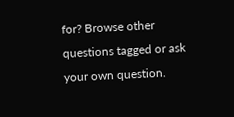for? Browse other questions tagged or ask your own question.